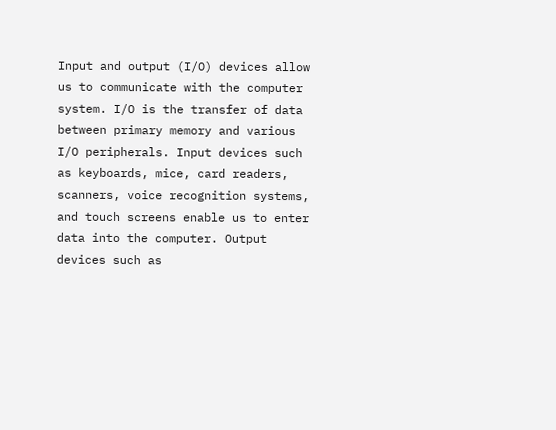Input and output (I/O) devices allow us to communicate with the computer system. I/O is the transfer of data between primary memory and various I/O peripherals. Input devices such as keyboards, mice, card readers, scanners, voice recognition systems, and touch screens enable us to enter data into the computer. Output devices such as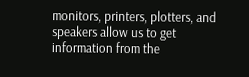monitors, printers, plotters, and speakers allow us to get information from the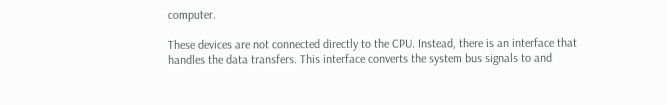computer.

These devices are not connected directly to the CPU. Instead, there is an interface that handles the data transfers. This interface converts the system bus signals to and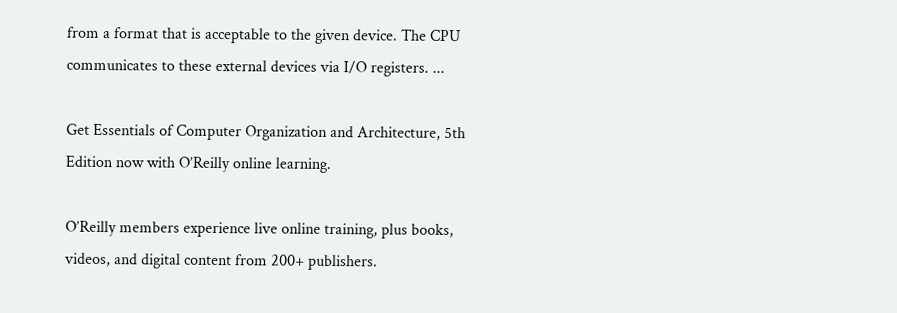from a format that is acceptable to the given device. The CPU communicates to these external devices via I/O registers. ...

Get Essentials of Computer Organization and Architecture, 5th Edition now with O’Reilly online learning.

O’Reilly members experience live online training, plus books, videos, and digital content from 200+ publishers.